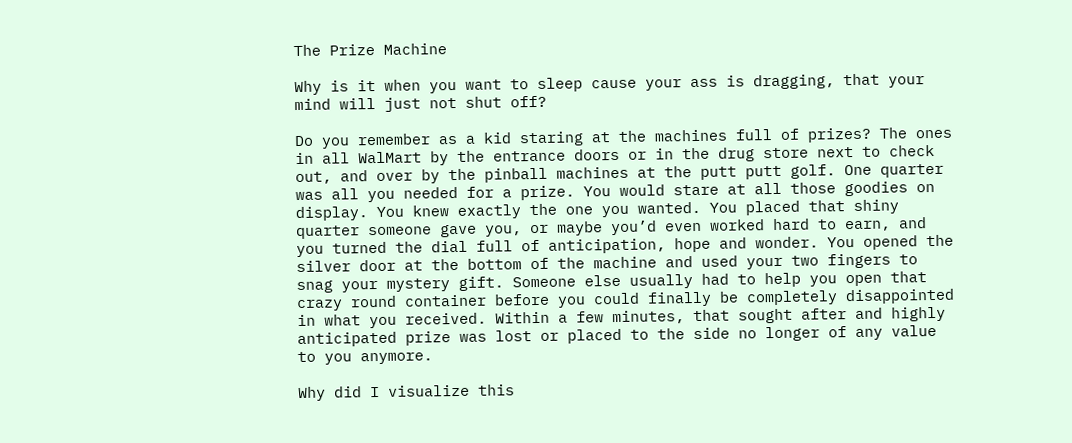The Prize Machine

Why is it when you want to sleep cause your ass is dragging, that your mind will just not shut off?

Do you remember as a kid staring at the machines full of prizes? The ones in all WalMart by the entrance doors or in the drug store next to check out, and over by the pinball machines at the putt putt golf. One quarter was all you needed for a prize. You would stare at all those goodies on display. You knew exactly the one you wanted. You placed that shiny quarter someone gave you, or maybe you’d even worked hard to earn, and you turned the dial full of anticipation, hope and wonder. You opened the silver door at the bottom of the machine and used your two fingers to snag your mystery gift. Someone else usually had to help you open that crazy round container before you could finally be completely disappointed in what you received. Within a few minutes, that sought after and highly anticipated prize was lost or placed to the side no longer of any value to you anymore.

Why did I visualize this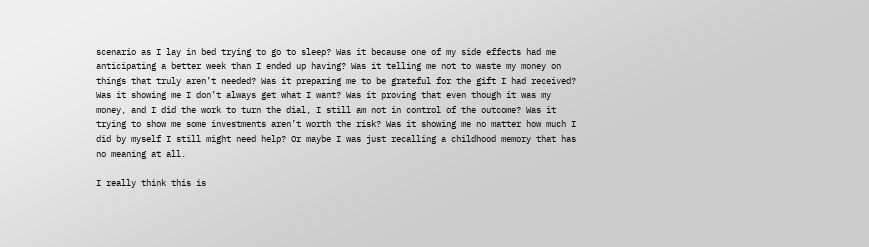scenario as I lay in bed trying to go to sleep? Was it because one of my side effects had me anticipating a better week than I ended up having? Was it telling me not to waste my money on things that truly aren’t needed? Was it preparing me to be grateful for the gift I had received? Was it showing me I don’t always get what I want? Was it proving that even though it was my money, and I did the work to turn the dial, I still am not in control of the outcome? Was it trying to show me some investments aren’t worth the risk? Was it showing me no matter how much I did by myself I still might need help? Or maybe I was just recalling a childhood memory that has no meaning at all.

I really think this is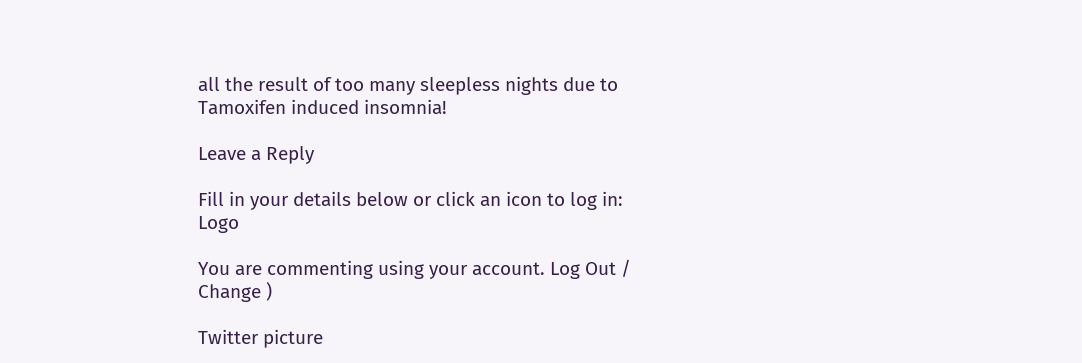all the result of too many sleepless nights due to Tamoxifen induced insomnia!

Leave a Reply

Fill in your details below or click an icon to log in: Logo

You are commenting using your account. Log Out /  Change )

Twitter picture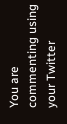You are commenting using your Twitter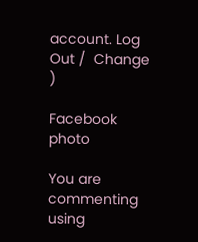account. Log Out /  Change )

Facebook photo

You are commenting using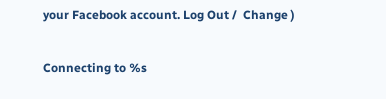your Facebook account. Log Out /  Change )

Connecting to %s